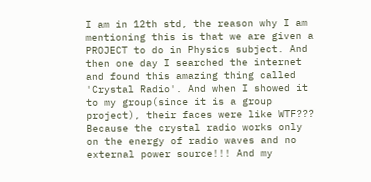I am in 12th std, the reason why I am mentioning this is that we are given a PROJECT to do in Physics subject. And then one day I searched the internet and found this amazing thing called 'Crystal Radio'. And when I showed it to my group(since it is a group project), their faces were like WTF??? Because the crystal radio works only on the energy of radio waves and no external power source!!! And my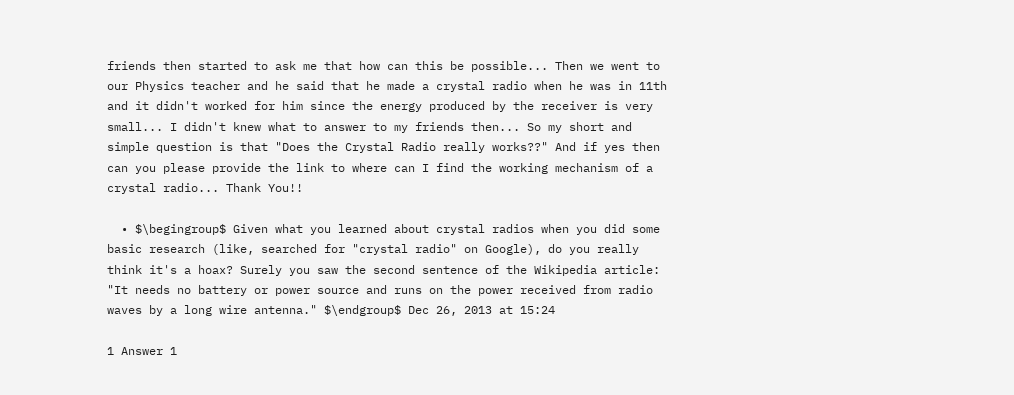friends then started to ask me that how can this be possible... Then we went to our Physics teacher and he said that he made a crystal radio when he was in 11th and it didn't worked for him since the energy produced by the receiver is very small... I didn't knew what to answer to my friends then... So my short and simple question is that "Does the Crystal Radio really works??" And if yes then can you please provide the link to where can I find the working mechanism of a crystal radio... Thank You!!

  • $\begingroup$ Given what you learned about crystal radios when you did some basic research (like, searched for "crystal radio" on Google), do you really think it's a hoax? Surely you saw the second sentence of the Wikipedia article: "It needs no battery or power source and runs on the power received from radio waves by a long wire antenna." $\endgroup$ Dec 26, 2013 at 15:24

1 Answer 1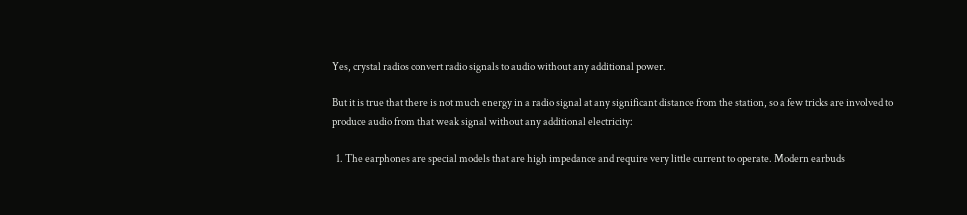Yes, crystal radios convert radio signals to audio without any additional power.

But it is true that there is not much energy in a radio signal at any significant distance from the station, so a few tricks are involved to produce audio from that weak signal without any additional electricity:

  1. The earphones are special models that are high impedance and require very little current to operate. Modern earbuds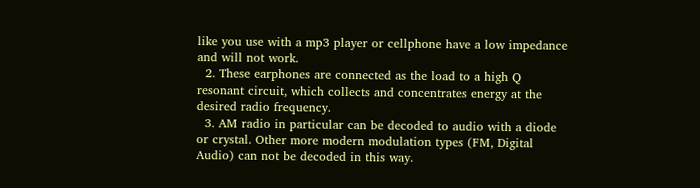like you use with a mp3 player or cellphone have a low impedance and will not work.
  2. These earphones are connected as the load to a high Q resonant circuit, which collects and concentrates energy at the desired radio frequency.
  3. AM radio in particular can be decoded to audio with a diode or crystal. Other more modern modulation types (FM, Digital Audio) can not be decoded in this way.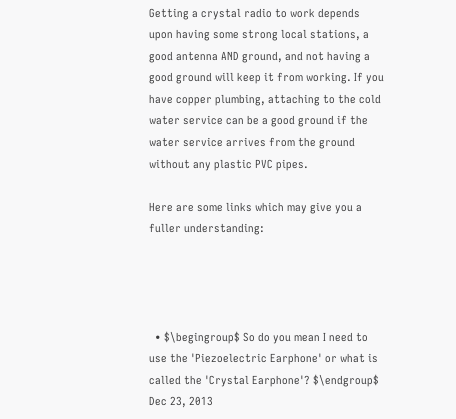Getting a crystal radio to work depends upon having some strong local stations, a good antenna AND ground, and not having a good ground will keep it from working. If you have copper plumbing, attaching to the cold water service can be a good ground if the water service arrives from the ground without any plastic PVC pipes.

Here are some links which may give you a fuller understanding:




  • $\begingroup$ So do you mean I need to use the 'Piezoelectric Earphone' or what is called the 'Crystal Earphone'? $\endgroup$ Dec 23, 2013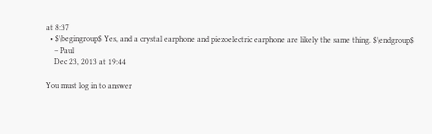at 8:37
  • $\begingroup$ Yes, and a crystal earphone and piezoelectric earphone are likely the same thing. $\endgroup$
    – Paul
    Dec 23, 2013 at 19:44

You must log in to answer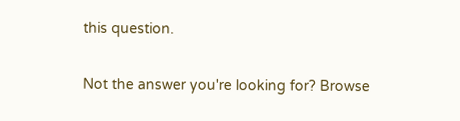this question.

Not the answer you're looking for? Browse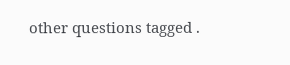other questions tagged .